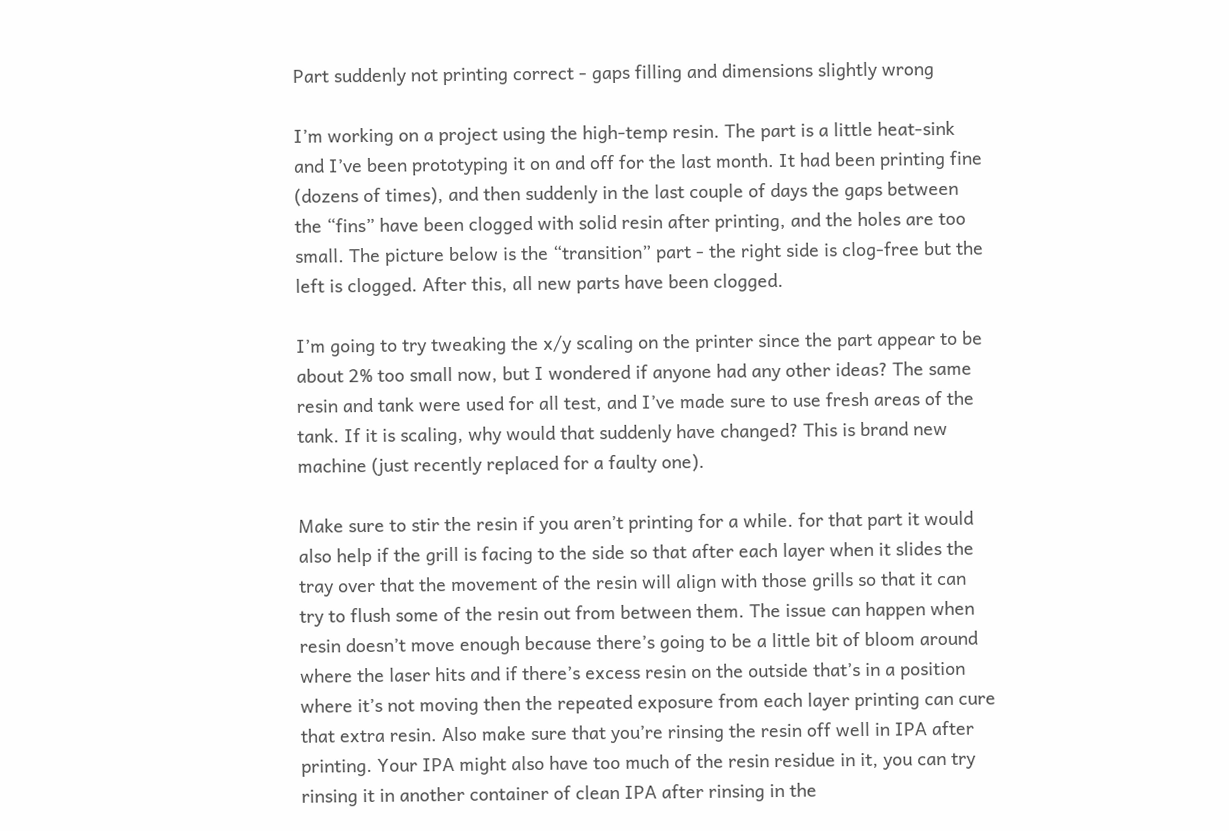Part suddenly not printing correct - gaps filling and dimensions slightly wrong

I’m working on a project using the high-temp resin. The part is a little heat-sink and I’ve been prototyping it on and off for the last month. It had been printing fine (dozens of times), and then suddenly in the last couple of days the gaps between the “fins” have been clogged with solid resin after printing, and the holes are too small. The picture below is the “transition” part - the right side is clog-free but the left is clogged. After this, all new parts have been clogged.

I’m going to try tweaking the x/y scaling on the printer since the part appear to be about 2% too small now, but I wondered if anyone had any other ideas? The same resin and tank were used for all test, and I’ve made sure to use fresh areas of the tank. If it is scaling, why would that suddenly have changed? This is brand new machine (just recently replaced for a faulty one).

Make sure to stir the resin if you aren’t printing for a while. for that part it would also help if the grill is facing to the side so that after each layer when it slides the tray over that the movement of the resin will align with those grills so that it can try to flush some of the resin out from between them. The issue can happen when resin doesn’t move enough because there’s going to be a little bit of bloom around where the laser hits and if there’s excess resin on the outside that’s in a position where it’s not moving then the repeated exposure from each layer printing can cure that extra resin. Also make sure that you’re rinsing the resin off well in IPA after printing. Your IPA might also have too much of the resin residue in it, you can try rinsing it in another container of clean IPA after rinsing in the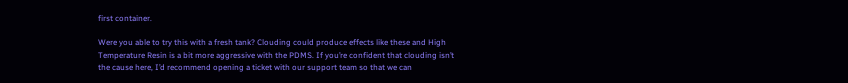first container.

Were you able to try this with a fresh tank? Clouding could produce effects like these and High Temperature Resin is a bit more aggressive with the PDMS. If you’re confident that clouding isn’t the cause here, I’d recommend opening a ticket with our support team so that we can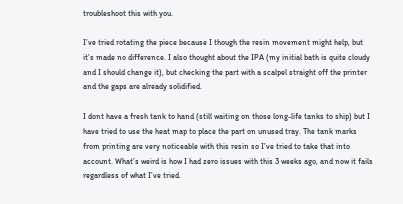troubleshoot this with you.

I’ve tried rotating the piece because I though the resin movement might help, but it’s made no difference. I also thought about the IPA (my initial bath is quite cloudy and I should change it), but checking the part with a scalpel straight off the printer and the gaps are already solidified.

I dont have a fresh tank to hand (still waiting on those long-life tanks to ship) but I have tried to use the heat map to place the part on unused tray. The tank marks from printing are very noticeable with this resin so I’ve tried to take that into account. What’s weird is how I had zero issues with this 3 weeks ago, and now it fails regardless of what I’ve tried.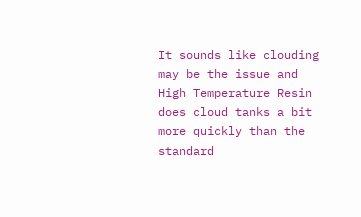It sounds like clouding may be the issue and High Temperature Resin does cloud tanks a bit more quickly than the standard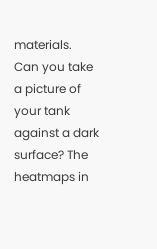materials. Can you take a picture of your tank against a dark surface? The heatmaps in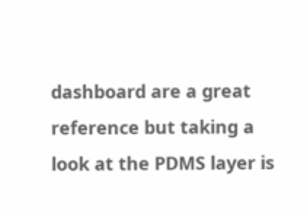dashboard are a great reference but taking a look at the PDMS layer is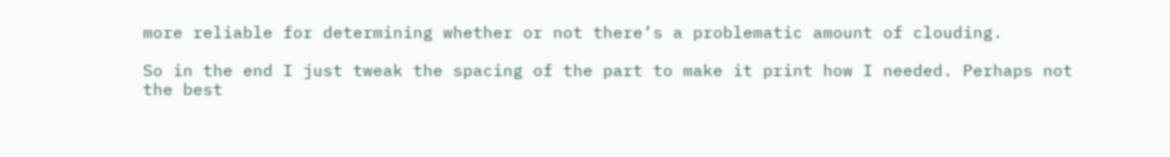more reliable for determining whether or not there’s a problematic amount of clouding.

So in the end I just tweak the spacing of the part to make it print how I needed. Perhaps not the best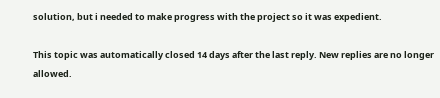solution, but i needed to make progress with the project so it was expedient.

This topic was automatically closed 14 days after the last reply. New replies are no longer allowed.